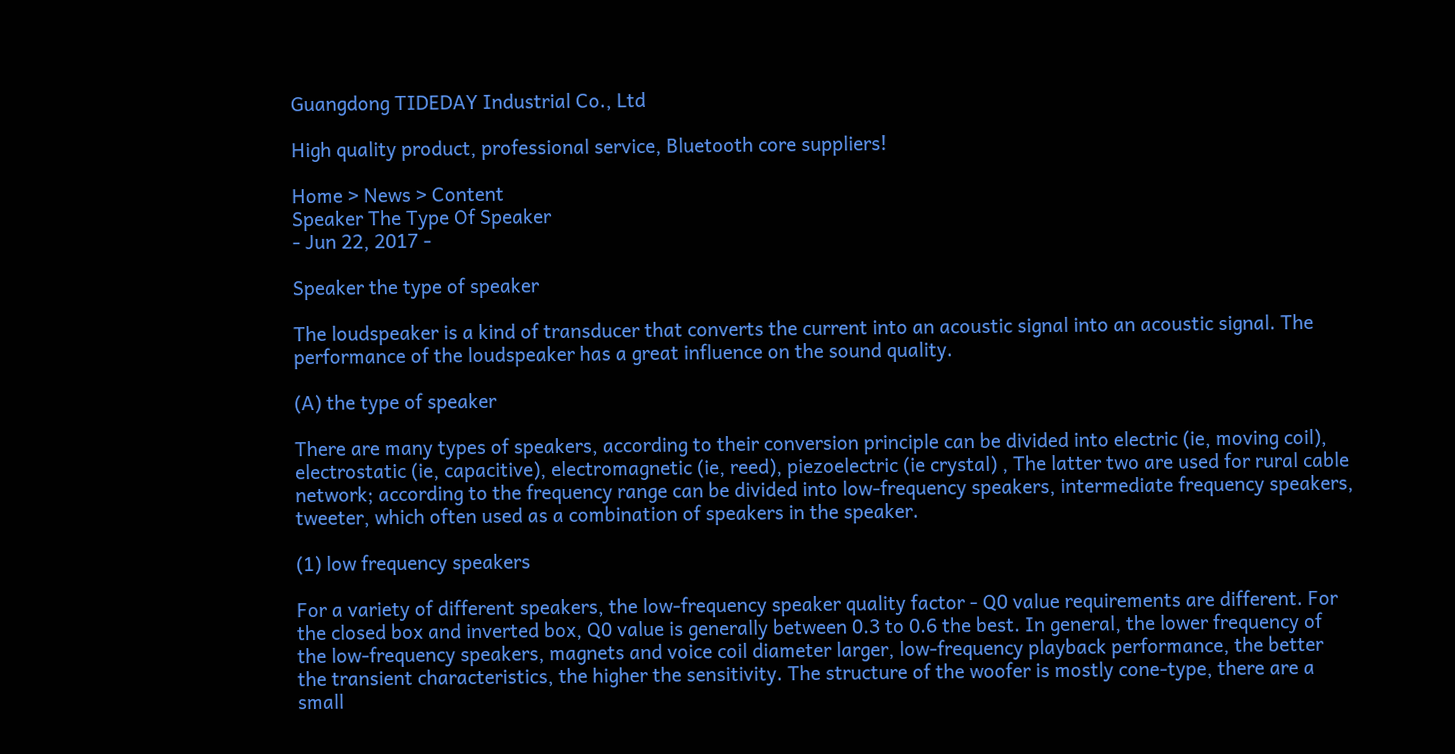Guangdong TIDEDAY Industrial Co., Ltd

High quality product, professional service, Bluetooth core suppliers!

Home > News > Content
Speaker The Type Of Speaker
- Jun 22, 2017 -

Speaker the type of speaker

The loudspeaker is a kind of transducer that converts the current into an acoustic signal into an acoustic signal. The performance of the loudspeaker has a great influence on the sound quality.

(A) the type of speaker

There are many types of speakers, according to their conversion principle can be divided into electric (ie, moving coil), electrostatic (ie, capacitive), electromagnetic (ie, reed), piezoelectric (ie crystal) , The latter two are used for rural cable network; according to the frequency range can be divided into low-frequency speakers, intermediate frequency speakers, tweeter, which often used as a combination of speakers in the speaker.

(1) low frequency speakers

For a variety of different speakers, the low-frequency speaker quality factor - Q0 value requirements are different. For the closed box and inverted box, Q0 value is generally between 0.3 to 0.6 the best. In general, the lower frequency of the low-frequency speakers, magnets and voice coil diameter larger, low-frequency playback performance, the better the transient characteristics, the higher the sensitivity. The structure of the woofer is mostly cone-type, there are a small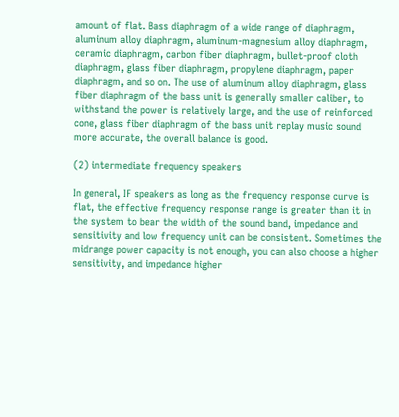amount of flat. Bass diaphragm of a wide range of diaphragm, aluminum alloy diaphragm, aluminum-magnesium alloy diaphragm, ceramic diaphragm, carbon fiber diaphragm, bullet-proof cloth diaphragm, glass fiber diaphragm, propylene diaphragm, paper diaphragm, and so on. The use of aluminum alloy diaphragm, glass fiber diaphragm of the bass unit is generally smaller caliber, to withstand the power is relatively large, and the use of reinforced cone, glass fiber diaphragm of the bass unit replay music sound more accurate, the overall balance is good.

(2) intermediate frequency speakers

In general, IF speakers as long as the frequency response curve is flat, the effective frequency response range is greater than it in the system to bear the width of the sound band, impedance and sensitivity and low frequency unit can be consistent. Sometimes the midrange power capacity is not enough, you can also choose a higher sensitivity, and impedance higher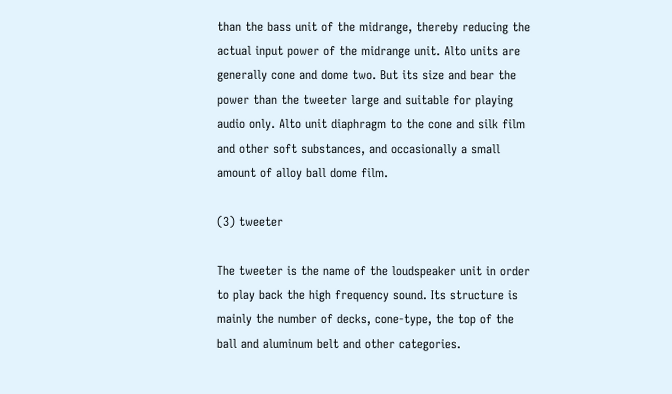than the bass unit of the midrange, thereby reducing the actual input power of the midrange unit. Alto units are generally cone and dome two. But its size and bear the power than the tweeter large and suitable for playing audio only. Alto unit diaphragm to the cone and silk film and other soft substances, and occasionally a small amount of alloy ball dome film.

(3) tweeter

The tweeter is the name of the loudspeaker unit in order to play back the high frequency sound. Its structure is mainly the number of decks, cone-type, the top of the ball and aluminum belt and other categories.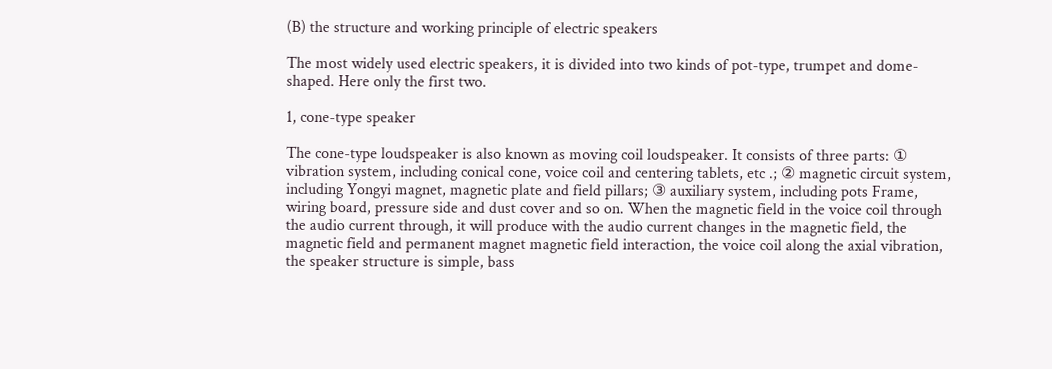(B) the structure and working principle of electric speakers

The most widely used electric speakers, it is divided into two kinds of pot-type, trumpet and dome-shaped. Here only the first two.

1, cone-type speaker

The cone-type loudspeaker is also known as moving coil loudspeaker. It consists of three parts: ① vibration system, including conical cone, voice coil and centering tablets, etc .; ② magnetic circuit system, including Yongyi magnet, magnetic plate and field pillars; ③ auxiliary system, including pots Frame, wiring board, pressure side and dust cover and so on. When the magnetic field in the voice coil through the audio current through, it will produce with the audio current changes in the magnetic field, the magnetic field and permanent magnet magnetic field interaction, the voice coil along the axial vibration, the speaker structure is simple, bass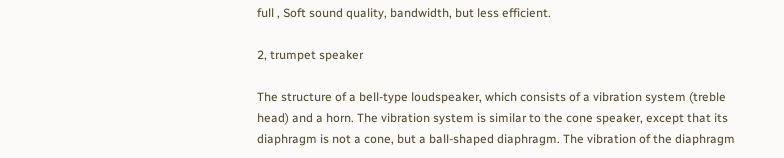full , Soft sound quality, bandwidth, but less efficient.

2, trumpet speaker

The structure of a bell-type loudspeaker, which consists of a vibration system (treble head) and a horn. The vibration system is similar to the cone speaker, except that its diaphragm is not a cone, but a ball-shaped diaphragm. The vibration of the diaphragm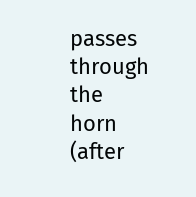passes through the horn (after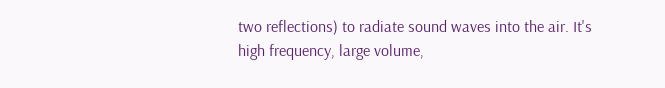two reflections) to radiate sound waves into the air. It's high frequency, large volume,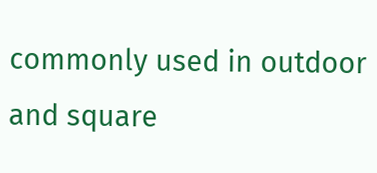commonly used in outdoor and square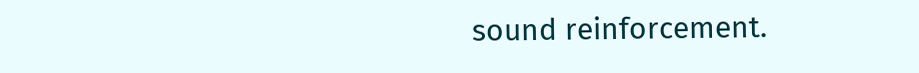sound reinforcement.